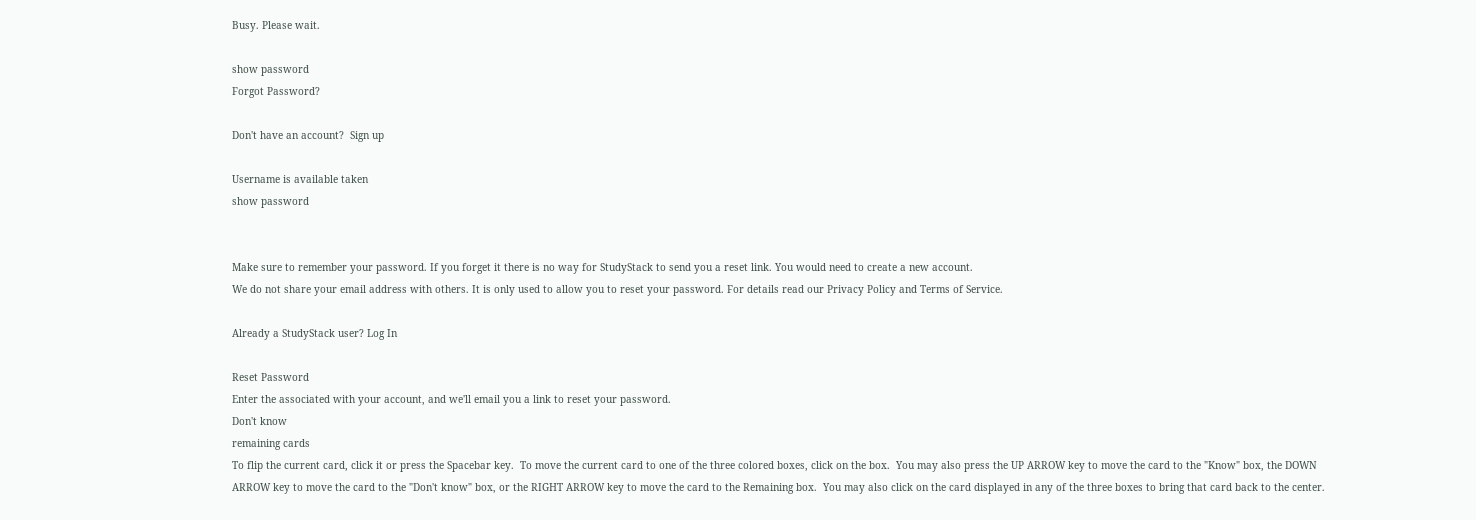Busy. Please wait.

show password
Forgot Password?

Don't have an account?  Sign up

Username is available taken
show password


Make sure to remember your password. If you forget it there is no way for StudyStack to send you a reset link. You would need to create a new account.
We do not share your email address with others. It is only used to allow you to reset your password. For details read our Privacy Policy and Terms of Service.

Already a StudyStack user? Log In

Reset Password
Enter the associated with your account, and we'll email you a link to reset your password.
Don't know
remaining cards
To flip the current card, click it or press the Spacebar key.  To move the current card to one of the three colored boxes, click on the box.  You may also press the UP ARROW key to move the card to the "Know" box, the DOWN ARROW key to move the card to the "Don't know" box, or the RIGHT ARROW key to move the card to the Remaining box.  You may also click on the card displayed in any of the three boxes to bring that card back to the center.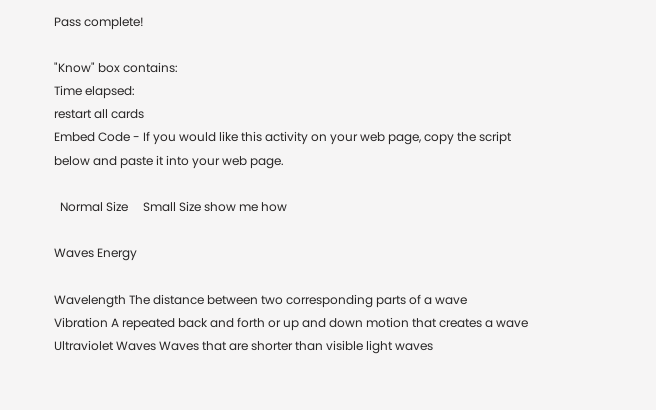Pass complete!

"Know" box contains:
Time elapsed:
restart all cards
Embed Code - If you would like this activity on your web page, copy the script below and paste it into your web page.

  Normal Size     Small Size show me how

Waves Energy

Wavelength The distance between two corresponding parts of a wave
Vibration A repeated back and forth or up and down motion that creates a wave
Ultraviolet Waves Waves that are shorter than visible light waves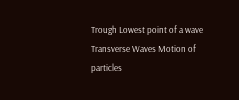Trough Lowest point of a wave
Transverse Waves Motion of particles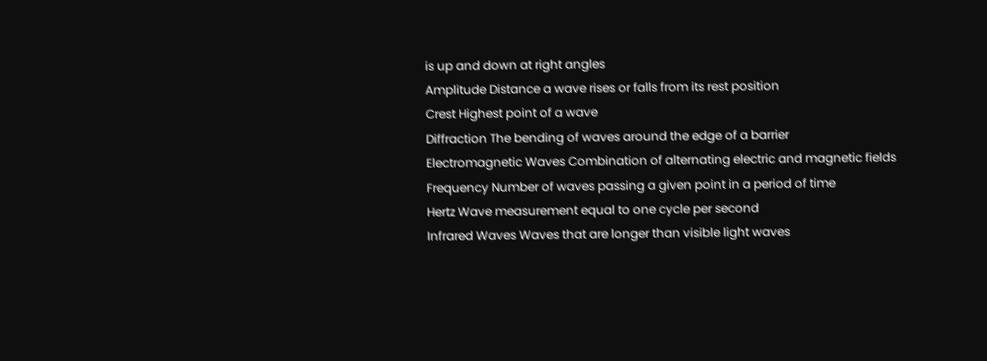is up and down at right angles
Amplitude Distance a wave rises or falls from its rest position
Crest Highest point of a wave
Diffraction The bending of waves around the edge of a barrier
Electromagnetic Waves Combination of alternating electric and magnetic fields
Frequency Number of waves passing a given point in a period of time
Hertz Wave measurement equal to one cycle per second
Infrared Waves Waves that are longer than visible light waves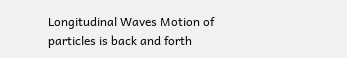Longitudinal Waves Motion of particles is back and forth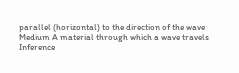parallel (horizontal) to the direction of the wave
Medium A material through which a wave travels
Inference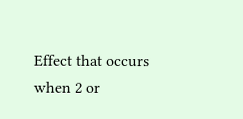Effect that occurs when 2 or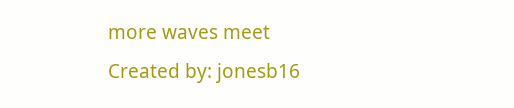more waves meet
Created by: jonesb16